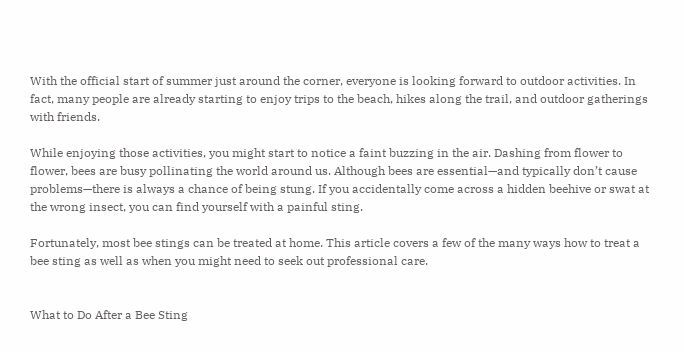With the official start of summer just around the corner, everyone is looking forward to outdoor activities. In fact, many people are already starting to enjoy trips to the beach, hikes along the trail, and outdoor gatherings with friends.

While enjoying those activities, you might start to notice a faint buzzing in the air. Dashing from flower to flower, bees are busy pollinating the world around us. Although bees are essential—and typically don’t cause problems—there is always a chance of being stung. If you accidentally come across a hidden beehive or swat at the wrong insect, you can find yourself with a painful sting.

Fortunately, most bee stings can be treated at home. This article covers a few of the many ways how to treat a bee sting as well as when you might need to seek out professional care.


What to Do After a Bee Sting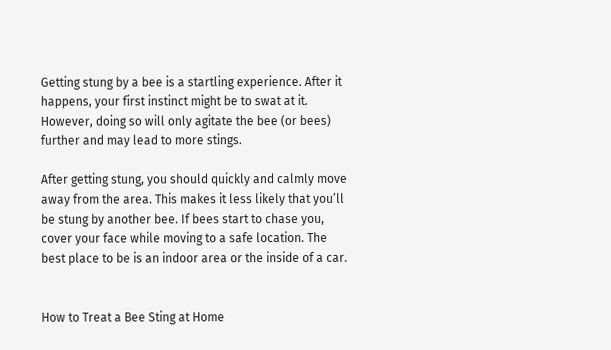Getting stung by a bee is a startling experience. After it happens, your first instinct might be to swat at it. However, doing so will only agitate the bee (or bees) further and may lead to more stings.

After getting stung, you should quickly and calmly move away from the area. This makes it less likely that you’ll be stung by another bee. If bees start to chase you, cover your face while moving to a safe location. The best place to be is an indoor area or the inside of a car.


How to Treat a Bee Sting at Home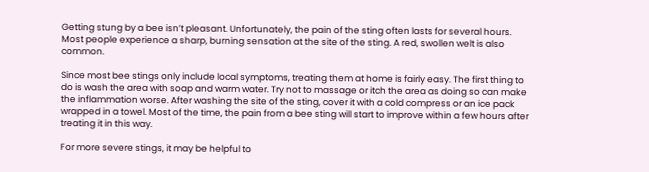Getting stung by a bee isn’t pleasant. Unfortunately, the pain of the sting often lasts for several hours. Most people experience a sharp, burning sensation at the site of the sting. A red, swollen welt is also common.

Since most bee stings only include local symptoms, treating them at home is fairly easy. The first thing to do is wash the area with soap and warm water. Try not to massage or itch the area as doing so can make the inflammation worse. After washing the site of the sting, cover it with a cold compress or an ice pack wrapped in a towel. Most of the time, the pain from a bee sting will start to improve within a few hours after treating it in this way.

For more severe stings, it may be helpful to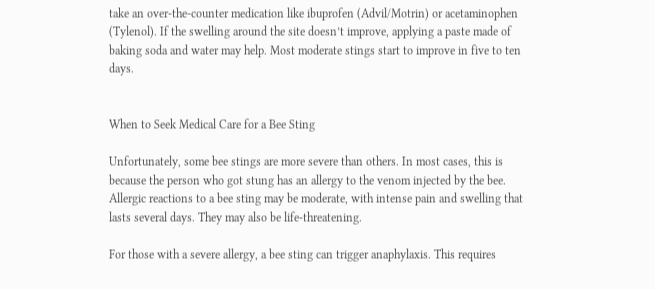take an over-the-counter medication like ibuprofen (Advil/Motrin) or acetaminophen (Tylenol). If the swelling around the site doesn’t improve, applying a paste made of baking soda and water may help. Most moderate stings start to improve in five to ten days.


When to Seek Medical Care for a Bee Sting

Unfortunately, some bee stings are more severe than others. In most cases, this is because the person who got stung has an allergy to the venom injected by the bee. Allergic reactions to a bee sting may be moderate, with intense pain and swelling that lasts several days. They may also be life-threatening.

For those with a severe allergy, a bee sting can trigger anaphylaxis. This requires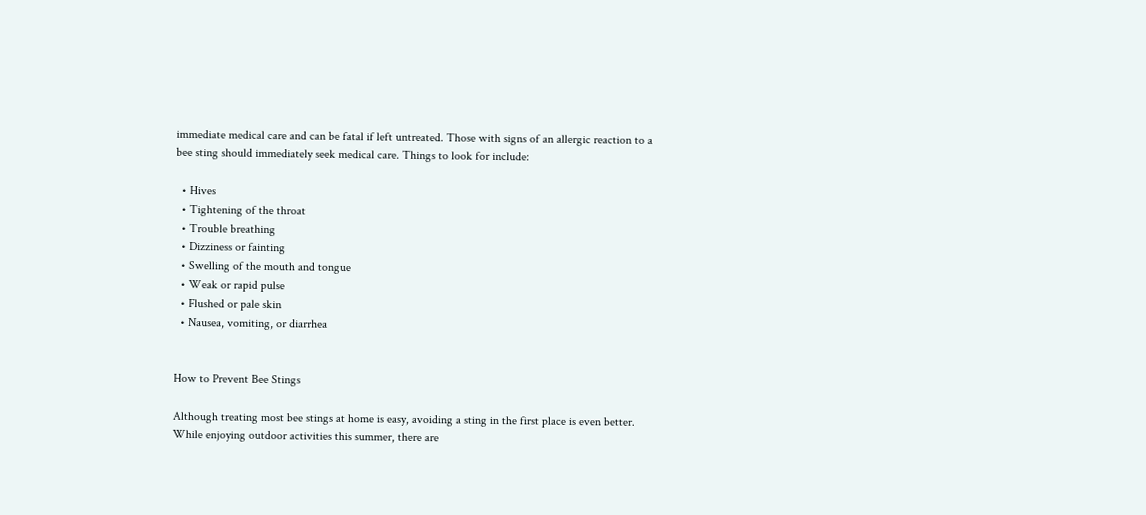immediate medical care and can be fatal if left untreated. Those with signs of an allergic reaction to a bee sting should immediately seek medical care. Things to look for include:

  • Hives
  • Tightening of the throat
  • Trouble breathing
  • Dizziness or fainting
  • Swelling of the mouth and tongue
  • Weak or rapid pulse
  • Flushed or pale skin
  • Nausea, vomiting, or diarrhea


How to Prevent Bee Stings

Although treating most bee stings at home is easy, avoiding a sting in the first place is even better. While enjoying outdoor activities this summer, there are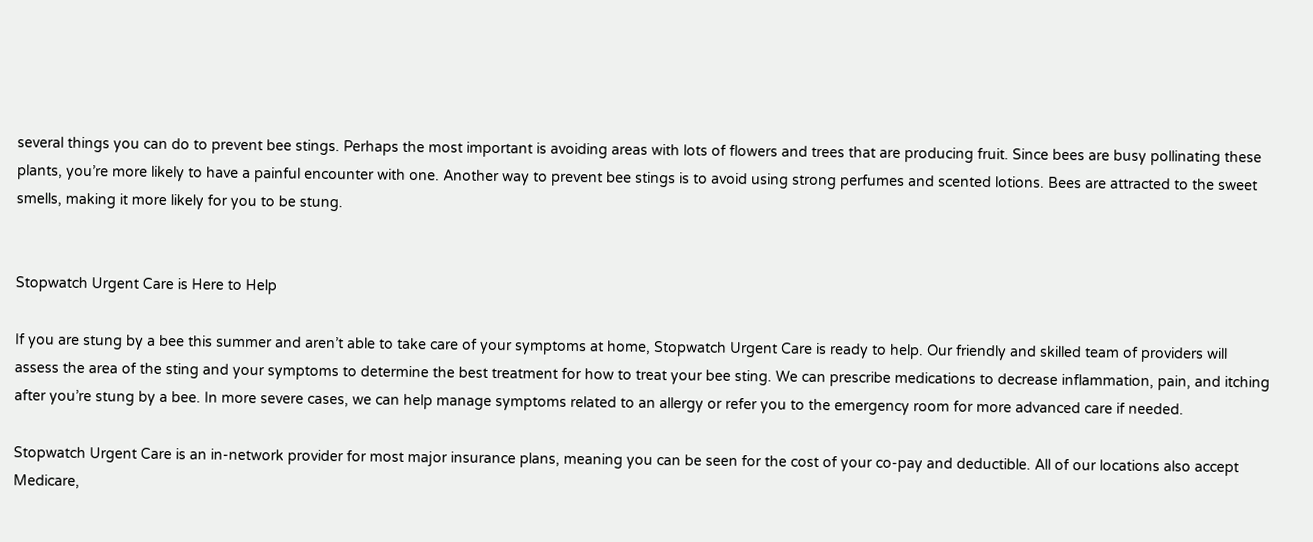several things you can do to prevent bee stings. Perhaps the most important is avoiding areas with lots of flowers and trees that are producing fruit. Since bees are busy pollinating these plants, you’re more likely to have a painful encounter with one. Another way to prevent bee stings is to avoid using strong perfumes and scented lotions. Bees are attracted to the sweet smells, making it more likely for you to be stung.


Stopwatch Urgent Care is Here to Help

If you are stung by a bee this summer and aren’t able to take care of your symptoms at home, Stopwatch Urgent Care is ready to help. Our friendly and skilled team of providers will assess the area of the sting and your symptoms to determine the best treatment for how to treat your bee sting. We can prescribe medications to decrease inflammation, pain, and itching after you’re stung by a bee. In more severe cases, we can help manage symptoms related to an allergy or refer you to the emergency room for more advanced care if needed.

Stopwatch Urgent Care is an in-network provider for most major insurance plans, meaning you can be seen for the cost of your co-pay and deductible. All of our locations also accept Medicare,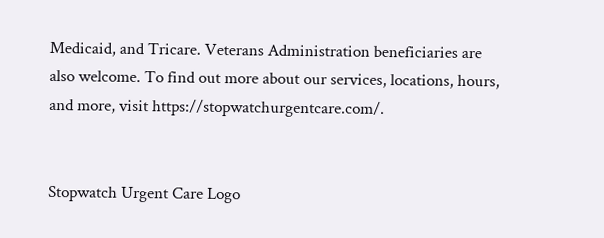Medicaid, and Tricare. Veterans Administration beneficiaries are also welcome. To find out more about our services, locations, hours, and more, visit https://stopwatchurgentcare.com/.


Stopwatch Urgent Care Logo